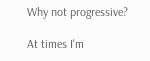Why not progressive?

At times I'm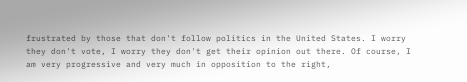frustrated by those that don't follow politics in the United States. I worry they don't vote, I worry they don't get their opinion out there. Of course, I am very progressive and very much in opposition to the right,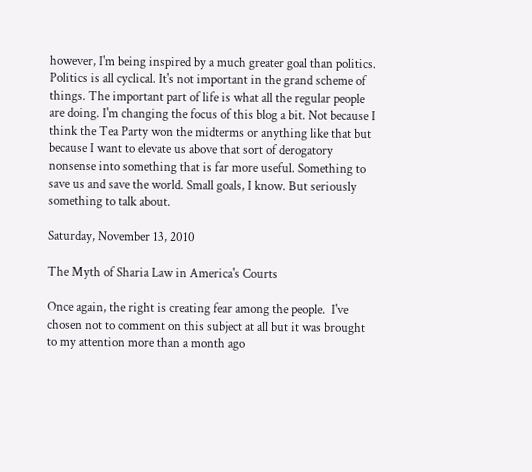however, I'm being inspired by a much greater goal than politics. Politics is all cyclical. It's not important in the grand scheme of things. The important part of life is what all the regular people are doing. I'm changing the focus of this blog a bit. Not because I think the Tea Party won the midterms or anything like that but because I want to elevate us above that sort of derogatory nonsense into something that is far more useful. Something to save us and save the world. Small goals, I know. But seriously something to talk about.

Saturday, November 13, 2010

The Myth of Sharia Law in America's Courts

Once again, the right is creating fear among the people.  I've chosen not to comment on this subject at all but it was brought to my attention more than a month ago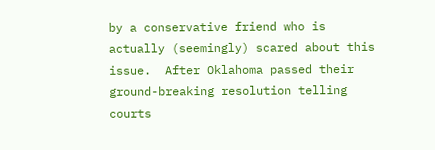by a conservative friend who is actually (seemingly) scared about this issue.  After Oklahoma passed their ground-breaking resolution telling courts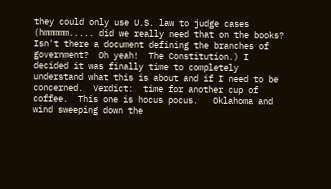they could only use U.S. law to judge cases (hmmmmm..... did we really need that on the books?  Isn't there a document defining the branches of government?  Oh yeah!  The Constitution.) I decided it was finally time to completely understand what this is about and if I need to be concerned.  Verdict:  time for another cup of coffee.  This one is hocus pocus.   Oklahoma and wind sweeping down the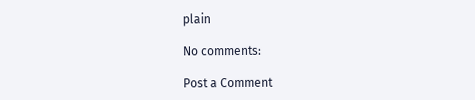plain

No comments:

Post a Comment